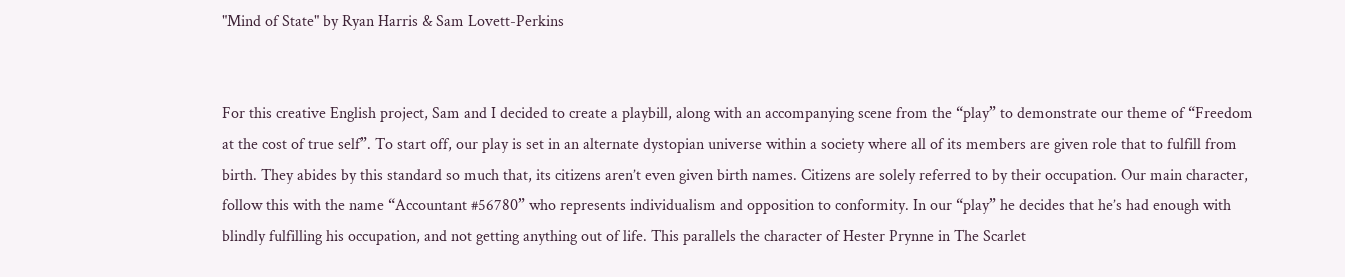"Mind of State" by Ryan Harris & Sam Lovett-Perkins


For this creative English project, Sam and I decided to create a playbill, along with an accompanying scene from the “play” to demonstrate our theme of “Freedom at the cost of true self”. To start off, our play is set in an alternate dystopian universe within a society where all of its members are given role that to fulfill from birth. They abides by this standard so much that, its citizens aren’t even given birth names. Citizens are solely referred to by their occupation. Our main character, follow this with the name “Accountant #56780” who represents individualism and opposition to conformity. In our “play” he decides that he’s had enough with blindly fulfilling his occupation, and not getting anything out of life. This parallels the character of Hester Prynne in The Scarlet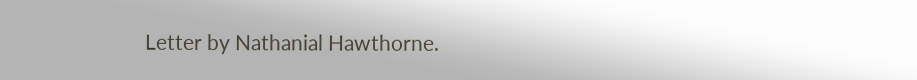Letter by Nathanial Hawthorne.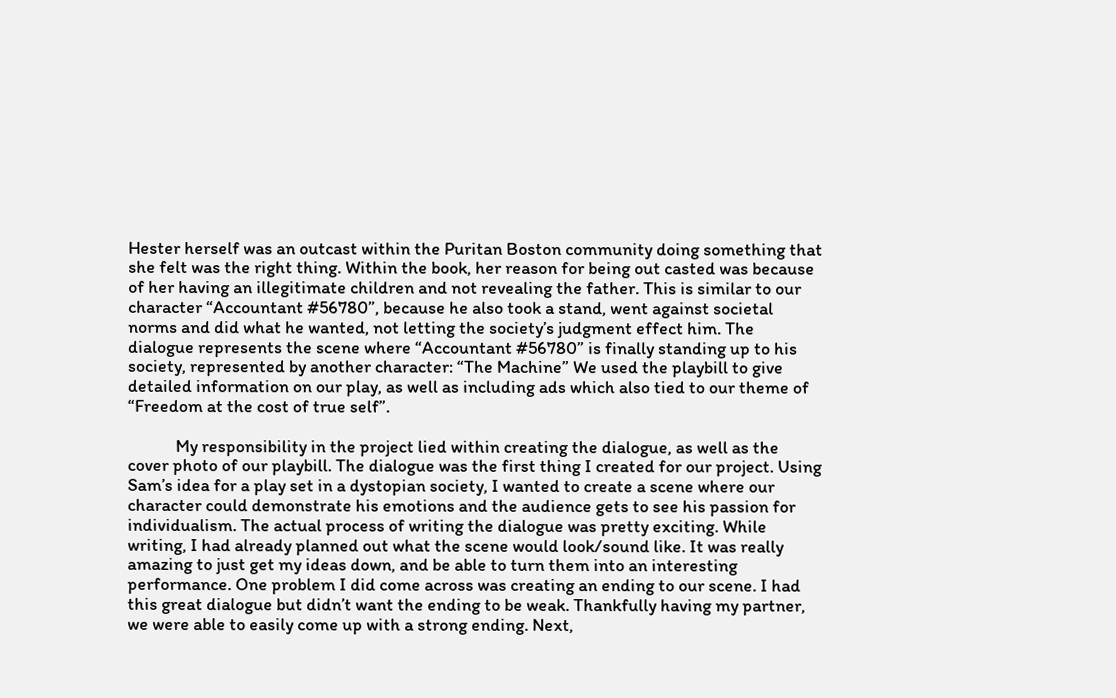Hester herself was an outcast within the Puritan Boston community doing something that she felt was the right thing. Within the book, her reason for being out casted was because of her having an illegitimate children and not revealing the father. This is similar to our character “Accountant #56780”, because he also took a stand, went against societal norms and did what he wanted, not letting the society’s judgment effect him. The dialogue represents the scene where “Accountant #56780” is finally standing up to his society, represented by another character: “The Machine” We used the playbill to give detailed information on our play, as well as including ads which also tied to our theme of “Freedom at the cost of true self”.

            My responsibility in the project lied within creating the dialogue, as well as the cover photo of our playbill. The dialogue was the first thing I created for our project. Using Sam’s idea for a play set in a dystopian society, I wanted to create a scene where our character could demonstrate his emotions and the audience gets to see his passion for individualism. The actual process of writing the dialogue was pretty exciting. While writing, I had already planned out what the scene would look/sound like. It was really amazing to just get my ideas down, and be able to turn them into an interesting performance. One problem I did come across was creating an ending to our scene. I had this great dialogue but didn’t want the ending to be weak. Thankfully having my partner, we were able to easily come up with a strong ending. Next,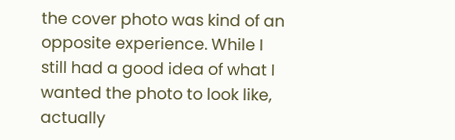the cover photo was kind of an opposite experience. While I still had a good idea of what I wanted the photo to look like, actually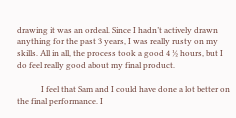drawing it was an ordeal. Since I hadn’t actively drawn anything for the past 3 years, I was really rusty on my skills. All in all, the process took a good 4 ½ hours, but I do feel really good about my final product.

            I feel that Sam and I could have done a lot better on the final performance. I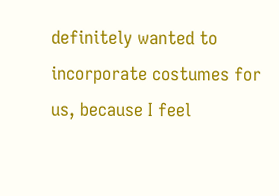definitely wanted to incorporate costumes for us, because I feel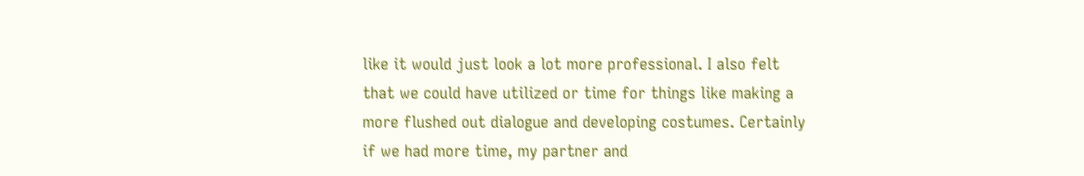like it would just look a lot more professional. I also felt that we could have utilized or time for things like making a more flushed out dialogue and developing costumes. Certainly if we had more time, my partner and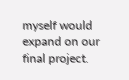myself would expand on our final project.